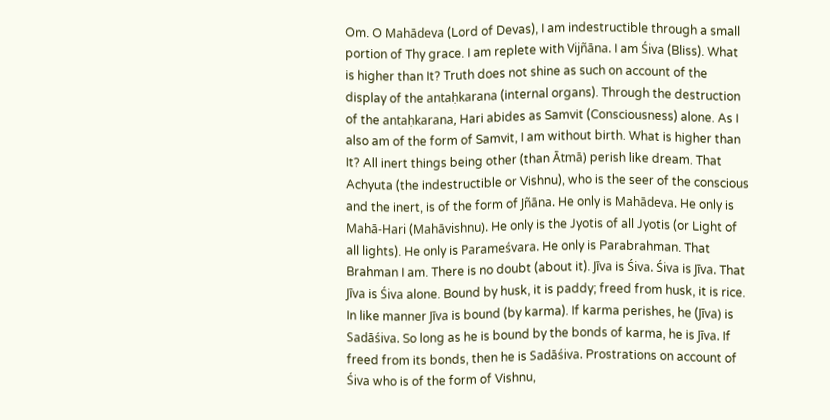Om. O Mahādeva (Lord of Devas), I am indestructible through a small portion of Thy grace. I am replete with Vijñāna. I am Śiva (Bliss). What is higher than It? Truth does not shine as such on account of the display of the antaḥkarana (internal organs). Through the destruction of the antaḥkarana, Hari abides as Samvit (Consciousness) alone. As I also am of the form of Samvit, I am without birth. What is higher than It? All inert things being other (than Ātmā) perish like dream. That Achyuta (the indestructible or Vishnu), who is the seer of the conscious and the inert, is of the form of Jñāna. He only is Mahādeva. He only is Mahā-Hari (Mahāvishnu). He only is the Jyotis of all Jyotis (or Light of all lights). He only is Parameśvara. He only is Parabrahman. That Brahman I am. There is no doubt (about it). Jīva is Śiva. Śiva is Jīva. That Jīva is Śiva alone. Bound by husk, it is paddy; freed from husk, it is rice. In like manner Jīva is bound (by karma). If karma perishes, he (Jīva) is Sadāśiva. So long as he is bound by the bonds of karma, he is Jīva. If freed from its bonds, then he is Sadāśiva. Prostrations on account of Śiva who is of the form of Vishnu,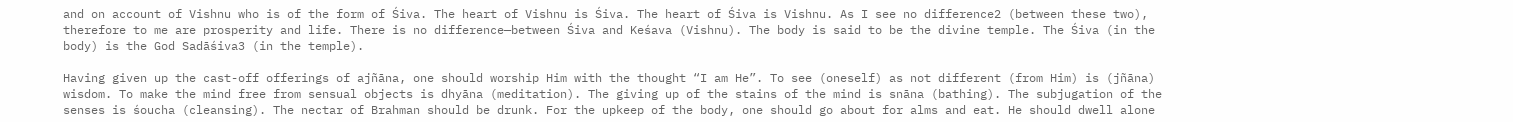and on account of Vishnu who is of the form of Śiva. The heart of Vishnu is Śiva. The heart of Śiva is Vishnu. As I see no difference2 (between these two), therefore to me are prosperity and life. There is no difference—between Śiva and Keśava (Vishnu). The body is said to be the divine temple. The Śiva (in the body) is the God Sadāśiva3 (in the temple).

Having given up the cast-off offerings of ajñāna, one should worship Him with the thought “I am He”. To see (oneself) as not different (from Him) is (jñāna) wisdom. To make the mind free from sensual objects is dhyāna (meditation). The giving up of the stains of the mind is snāna (bathing). The subjugation of the senses is śoucha (cleansing). The nectar of Brahman should be drunk. For the upkeep of the body, one should go about for alms and eat. He should dwell alone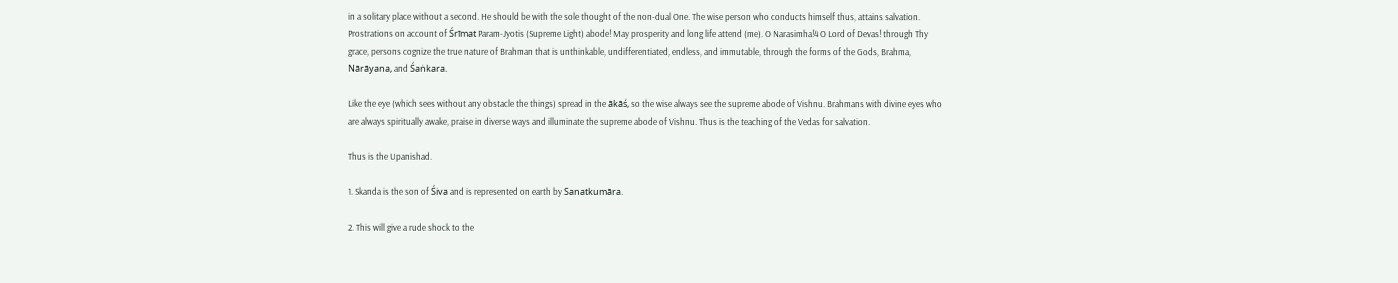in a solitary place without a second. He should be with the sole thought of the non-dual One. The wise person who conducts himself thus, attains salvation. Prostrations on account of Śrīmat Param-Jyotis (Supreme Light) abode! May prosperity and long life attend (me). O Narasimha!4 O Lord of Devas! through Thy grace, persons cognize the true nature of Brahman that is unthinkable, undifferentiated, endless, and immutable, through the forms of the Gods, Brahma, Nārāyana, and Śaṅkara.

Like the eye (which sees without any obstacle the things) spread in the ākāś, so the wise always see the supreme abode of Vishnu. Brahmans with divine eyes who are always spiritually awake, praise in diverse ways and illuminate the supreme abode of Vishnu. Thus is the teaching of the Vedas for salvation.

Thus is the Upanishad.

1. Skanda is the son of Śiva and is represented on earth by Sanatkumāra.

2. This will give a rude shock to the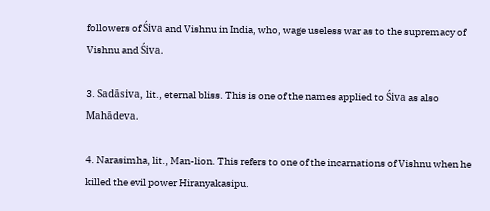followers of Śiva and Vishnu in India, who, wage useless war as to the supremacy of Vishnu and Śiva.

3. Sadāsiva, lit., eternal bliss. This is one of the names applied to Śiva as also Mahādeva.

4. Narasimha, lit., Man-lion. This refers to one of the incarnations of Vishnu when he killed the evil power Hiranyakasipu.